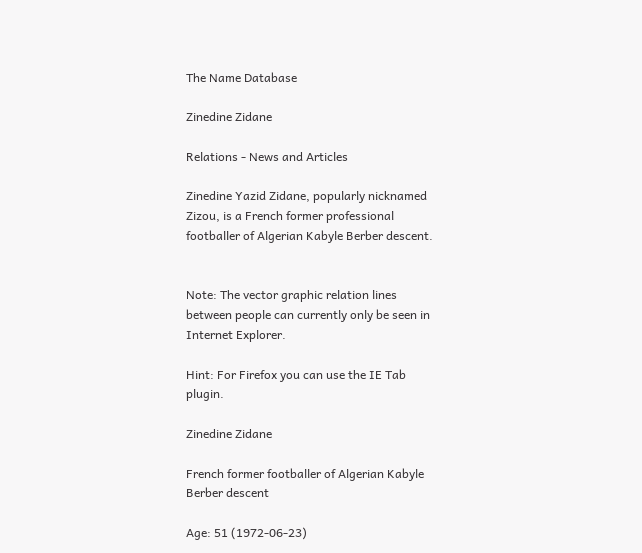The Name Database

Zinedine Zidane

Relations - News and Articles

Zinedine Yazid Zidane, popularly nicknamed Zizou, is a French former professional footballer of Algerian Kabyle Berber descent.


Note: The vector graphic relation lines between people can currently only be seen in Internet Explorer.

Hint: For Firefox you can use the IE Tab plugin.

Zinedine Zidane

French former footballer of Algerian Kabyle Berber descent

Age: 51 (1972-06-23)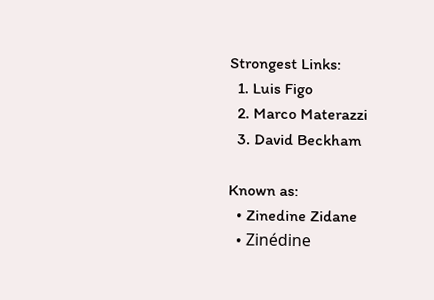Strongest Links:
  1. Luis Figo
  2. Marco Materazzi
  3. David Beckham

Known as:
  • Zinedine Zidane
  • Zinédine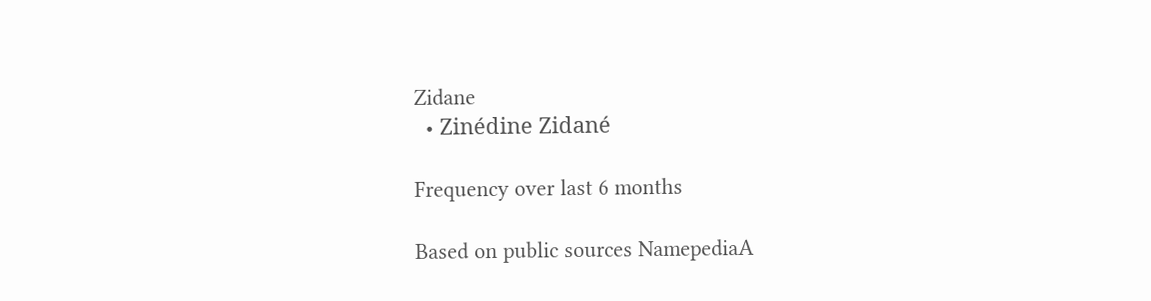Zidane
  • Zinédine Zidané

Frequency over last 6 months

Based on public sources NamepediaA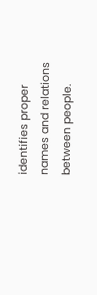identifies proper names and relations between people.